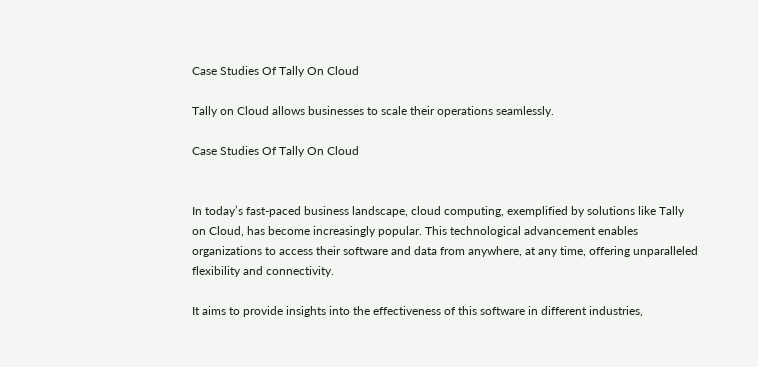Case Studies Of Tally On Cloud

Tally on Cloud allows businesses to scale their operations seamlessly.

Case Studies Of Tally On Cloud


In today’s fast-paced business landscape, cloud computing, exemplified by solutions like Tally on Cloud, has become increasingly popular. This technological advancement enables organizations to access their software and data from anywhere, at any time, offering unparalleled flexibility and connectivity.

It aims to provide insights into the effectiveness of this software in different industries,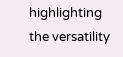highlighting the versatility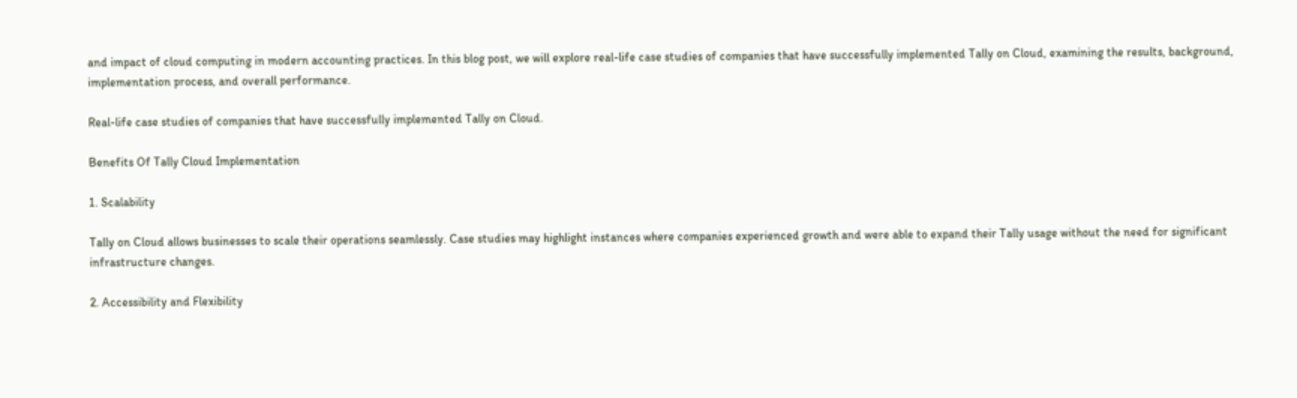and impact of cloud computing in modern accounting practices. In this blog post, we will explore real-life case studies of companies that have successfully implemented Tally on Cloud, examining the results, background, implementation process, and overall performance.

Real-life case studies of companies that have successfully implemented Tally on Cloud.

Benefits Of Tally Cloud Implementation

1. Scalability

Tally on Cloud allows businesses to scale their operations seamlessly. Case studies may highlight instances where companies experienced growth and were able to expand their Tally usage without the need for significant infrastructure changes.

2. Accessibility and Flexibility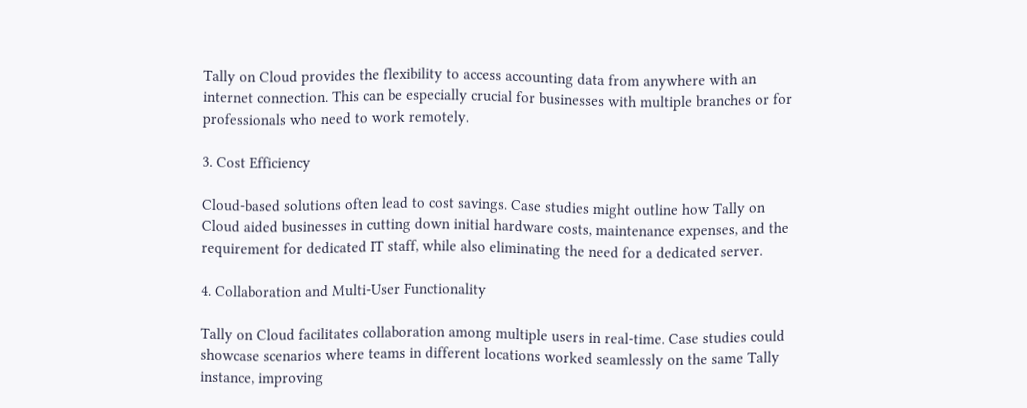Tally on Cloud provides the flexibility to access accounting data from anywhere with an internet connection. This can be especially crucial for businesses with multiple branches or for professionals who need to work remotely.

3. Cost Efficiency

Cloud-based solutions often lead to cost savings. Case studies might outline how Tally on Cloud aided businesses in cutting down initial hardware costs, maintenance expenses, and the requirement for dedicated IT staff, while also eliminating the need for a dedicated server.

4. Collaboration and Multi-User Functionality

Tally on Cloud facilitates collaboration among multiple users in real-time. Case studies could showcase scenarios where teams in different locations worked seamlessly on the same Tally instance, improving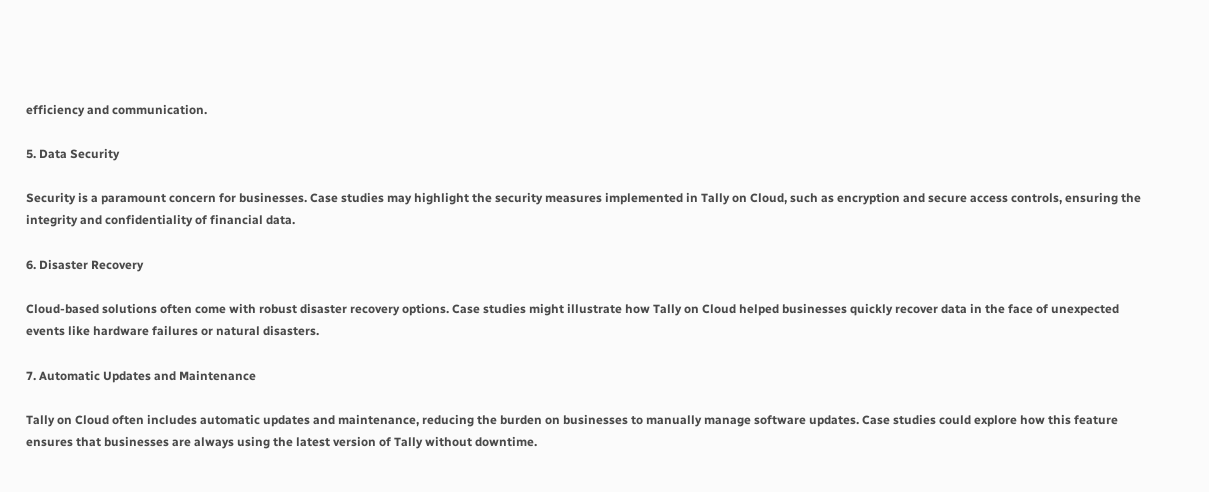efficiency and communication.

5. Data Security

Security is a paramount concern for businesses. Case studies may highlight the security measures implemented in Tally on Cloud, such as encryption and secure access controls, ensuring the integrity and confidentiality of financial data.

6. Disaster Recovery

Cloud-based solutions often come with robust disaster recovery options. Case studies might illustrate how Tally on Cloud helped businesses quickly recover data in the face of unexpected events like hardware failures or natural disasters.

7. Automatic Updates and Maintenance

Tally on Cloud often includes automatic updates and maintenance, reducing the burden on businesses to manually manage software updates. Case studies could explore how this feature ensures that businesses are always using the latest version of Tally without downtime.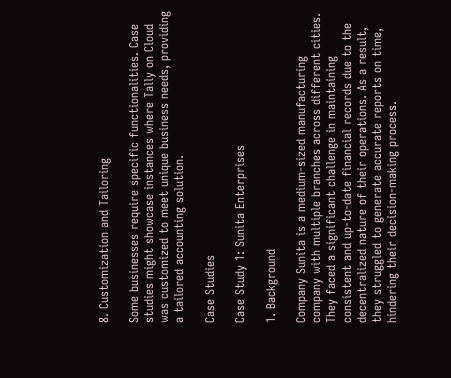8. Customization and Tailoring

Some businesses require specific functionalities. Case studies might showcase instances where Tally on Cloud was customized to meet unique business needs, providing a tailored accounting solution.

Case Studies

Case Study 1: Sunita Enterprises

1. Background

Company Sunita is a medium-sized manufacturing company with multiple branches across different cities. They faced a significant challenge in maintaining consistent and up-to-date financial records due to the decentralized nature of their operations. As a result, they struggled to generate accurate reports on time, hindering their decision-making process.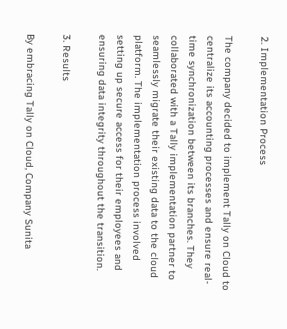2. Implementation Process

The company decided to implement Tally on Cloud to centralize its accounting processes and ensure real-time synchronization between its branches. They collaborated with a Tally implementation partner to seamlessly migrate their existing data to the cloud platform. The implementation process involved setting up secure access for their employees and ensuring data integrity throughout the transition.

3. Results

By embracing Tally on Cloud, Company Sunita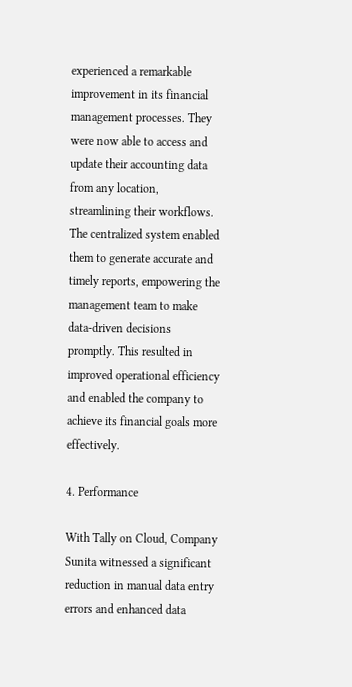experienced a remarkable improvement in its financial management processes. They were now able to access and update their accounting data from any location, streamlining their workflows. The centralized system enabled them to generate accurate and timely reports, empowering the management team to make data-driven decisions promptly. This resulted in improved operational efficiency and enabled the company to achieve its financial goals more effectively.

4. Performance

With Tally on Cloud, Company Sunita witnessed a significant reduction in manual data entry errors and enhanced data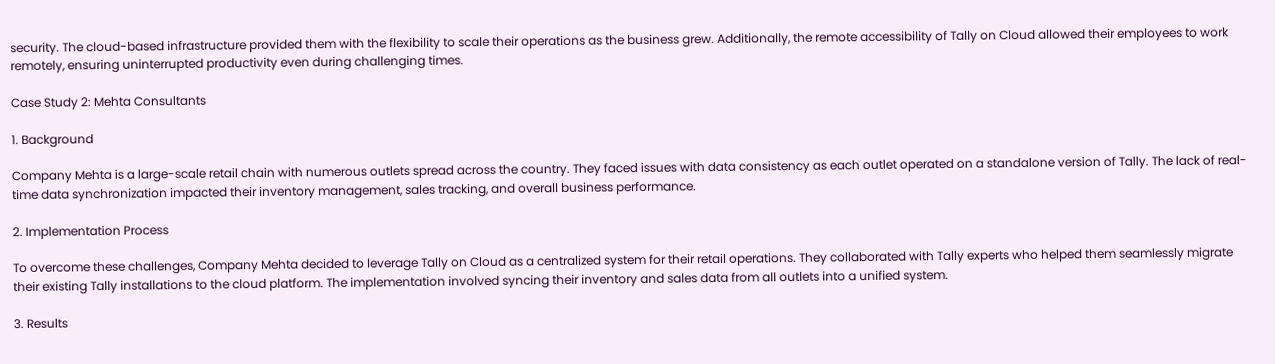security. The cloud-based infrastructure provided them with the flexibility to scale their operations as the business grew. Additionally, the remote accessibility of Tally on Cloud allowed their employees to work remotely, ensuring uninterrupted productivity even during challenging times.

Case Study 2: Mehta Consultants

1. Background

Company Mehta is a large-scale retail chain with numerous outlets spread across the country. They faced issues with data consistency as each outlet operated on a standalone version of Tally. The lack of real-time data synchronization impacted their inventory management, sales tracking, and overall business performance.

2. Implementation Process

To overcome these challenges, Company Mehta decided to leverage Tally on Cloud as a centralized system for their retail operations. They collaborated with Tally experts who helped them seamlessly migrate their existing Tally installations to the cloud platform. The implementation involved syncing their inventory and sales data from all outlets into a unified system.

3. Results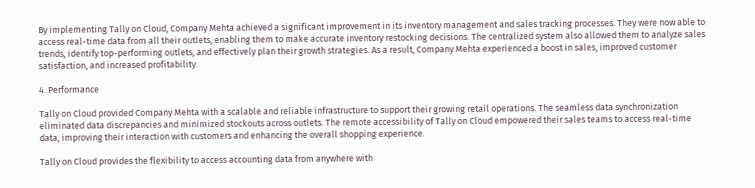By implementing Tally on Cloud, Company Mehta achieved a significant improvement in its inventory management and sales tracking processes. They were now able to access real-time data from all their outlets, enabling them to make accurate inventory restocking decisions. The centralized system also allowed them to analyze sales trends, identify top-performing outlets, and effectively plan their growth strategies. As a result, Company Mehta experienced a boost in sales, improved customer satisfaction, and increased profitability.

4. Performance

Tally on Cloud provided Company Mehta with a scalable and reliable infrastructure to support their growing retail operations. The seamless data synchronization eliminated data discrepancies and minimized stockouts across outlets. The remote accessibility of Tally on Cloud empowered their sales teams to access real-time data, improving their interaction with customers and enhancing the overall shopping experience.

Tally on Cloud provides the flexibility to access accounting data from anywhere with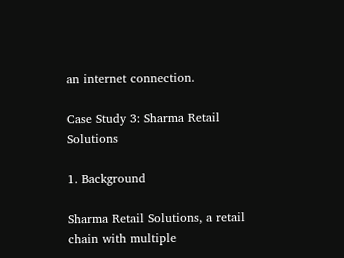an internet connection.

Case Study 3: Sharma Retail Solutions

1. Background

Sharma Retail Solutions, a retail chain with multiple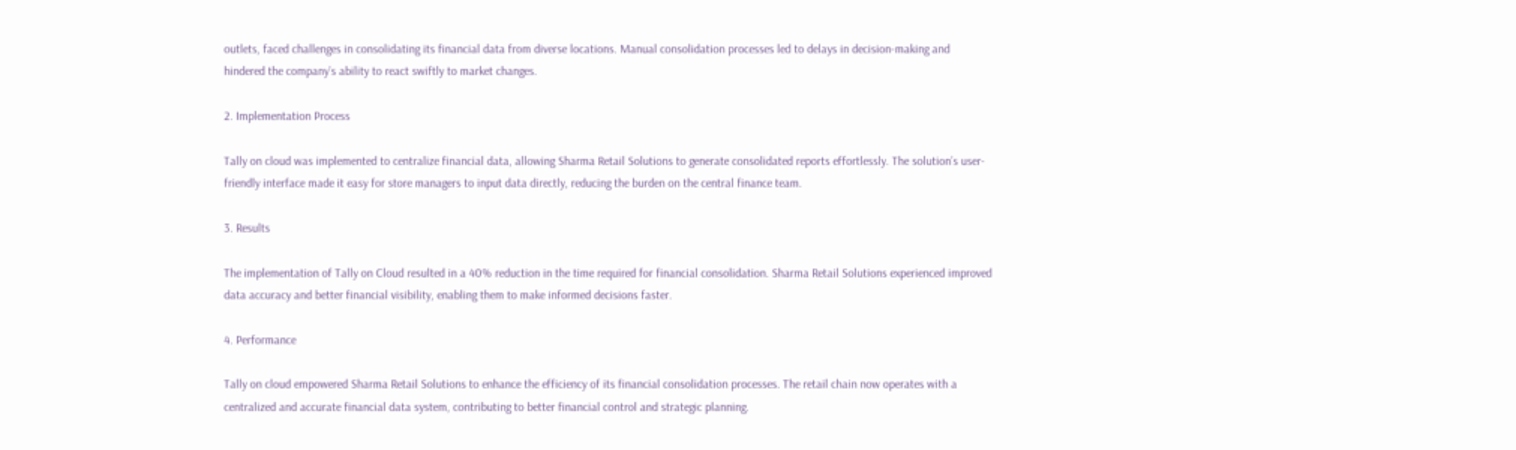outlets, faced challenges in consolidating its financial data from diverse locations. Manual consolidation processes led to delays in decision-making and hindered the company’s ability to react swiftly to market changes.

2. Implementation Process

Tally on cloud was implemented to centralize financial data, allowing Sharma Retail Solutions to generate consolidated reports effortlessly. The solution’s user-friendly interface made it easy for store managers to input data directly, reducing the burden on the central finance team.

3. Results

The implementation of Tally on Cloud resulted in a 40% reduction in the time required for financial consolidation. Sharma Retail Solutions experienced improved data accuracy and better financial visibility, enabling them to make informed decisions faster.

4. Performance

Tally on cloud empowered Sharma Retail Solutions to enhance the efficiency of its financial consolidation processes. The retail chain now operates with a centralized and accurate financial data system, contributing to better financial control and strategic planning.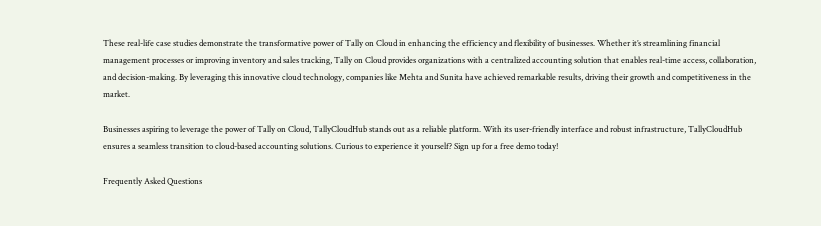These real-life case studies demonstrate the transformative power of Tally on Cloud in enhancing the efficiency and flexibility of businesses. Whether it’s streamlining financial management processes or improving inventory and sales tracking, Tally on Cloud provides organizations with a centralized accounting solution that enables real-time access, collaboration, and decision-making. By leveraging this innovative cloud technology, companies like Mehta and Sunita have achieved remarkable results, driving their growth and competitiveness in the market.

Businesses aspiring to leverage the power of Tally on Cloud, TallyCloudHub stands out as a reliable platform. With its user-friendly interface and robust infrastructure, TallyCloudHub ensures a seamless transition to cloud-based accounting solutions. Curious to experience it yourself? Sign up for a free demo today!

Frequently Asked Questions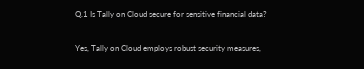Q.1 Is Tally on Cloud secure for sensitive financial data?

Yes, Tally on Cloud employs robust security measures,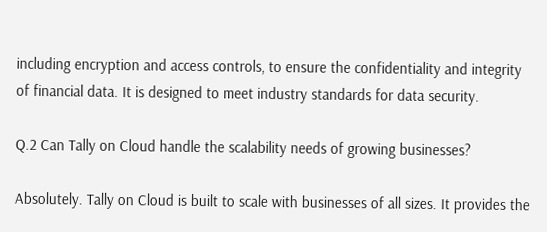including encryption and access controls, to ensure the confidentiality and integrity of financial data. It is designed to meet industry standards for data security.

Q.2 Can Tally on Cloud handle the scalability needs of growing businesses?

Absolutely. Tally on Cloud is built to scale with businesses of all sizes. It provides the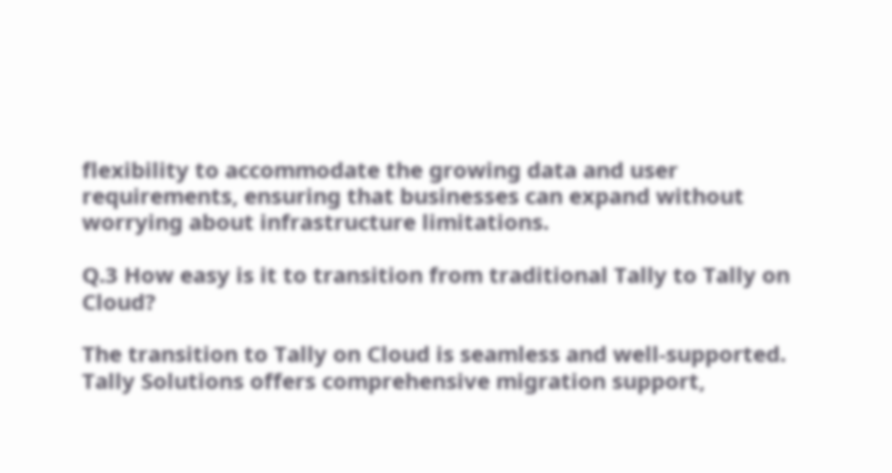flexibility to accommodate the growing data and user requirements, ensuring that businesses can expand without worrying about infrastructure limitations.

Q.3 How easy is it to transition from traditional Tally to Tally on Cloud?

The transition to Tally on Cloud is seamless and well-supported. Tally Solutions offers comprehensive migration support,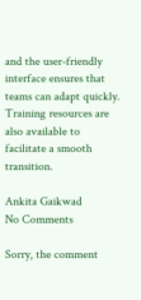and the user-friendly interface ensures that teams can adapt quickly. Training resources are also available to facilitate a smooth transition.

Ankita Gaikwad
No Comments

Sorry, the comment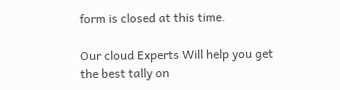form is closed at this time.

Our cloud Experts Will help you get the best tally on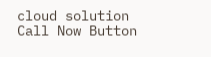cloud solution
Call Now Button